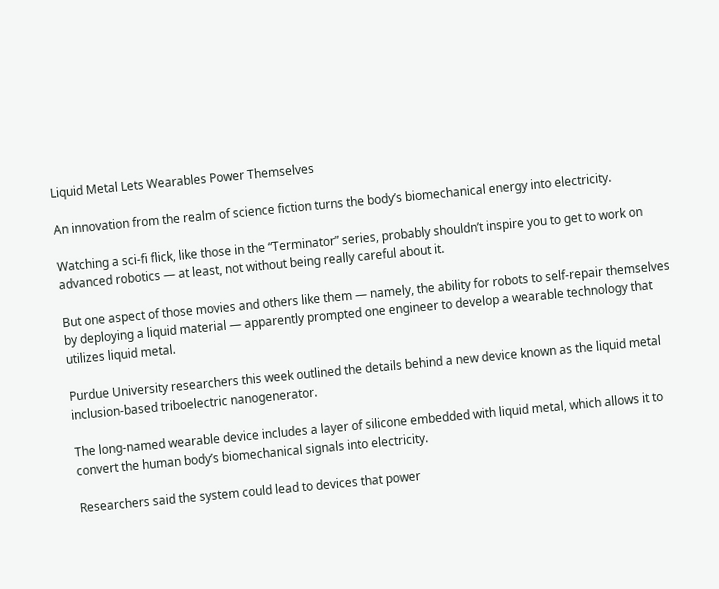Liquid Metal Lets Wearables Power Themselves

An innovation from the realm of science fiction turns the body’s biomechanical energy into electricity.

Watching a sci-fi flick, like those in the “Terminator” series, probably shouldn’t inspire you to get to work on advanced robotics — at least, not without being really careful about it.

But one aspect of those movies and others like them — namely, the ability for robots to self-repair themselves by deploying a liquid material — apparently prompted one engineer to develop a wearable technology that utilizes liquid metal.

Purdue University researchers this week outlined the details behind a new device known as the liquid metal inclusion-based triboelectric nanogenerator.

The long-named wearable device includes a layer of silicone embedded with liquid metal, which allows it to convert the human body’s biomechanical signals into electricity.

Researchers said the system could lead to devices that power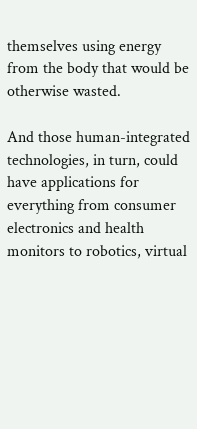themselves using energy from the body that would be otherwise wasted.

And those human-integrated technologies, in turn, could have applications for everything from consumer electronics and health monitors to robotics, virtual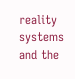reality systems and the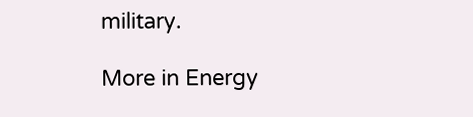military.

More in Energy